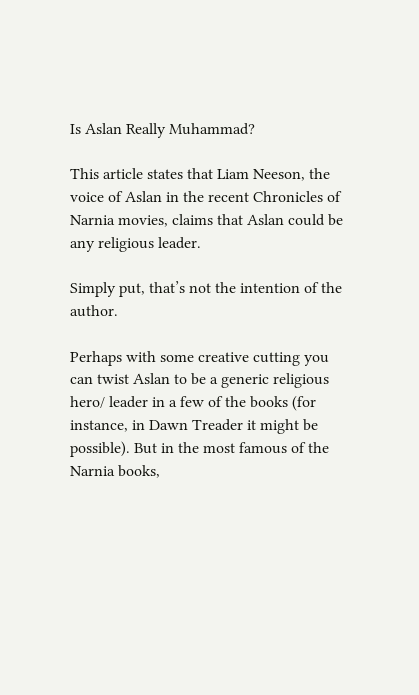Is Aslan Really Muhammad?

This article states that Liam Neeson, the voice of Aslan in the recent Chronicles of Narnia movies, claims that Aslan could be any religious leader.

Simply put, that’s not the intention of the author.

Perhaps with some creative cutting you can twist Aslan to be a generic religious hero/ leader in a few of the books (for instance, in Dawn Treader it might be possible). But in the most famous of the Narnia books,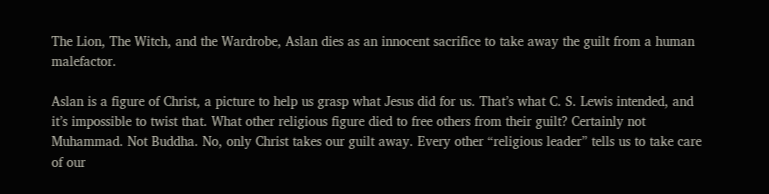The Lion, The Witch, and the Wardrobe, Aslan dies as an innocent sacrifice to take away the guilt from a human malefactor.

Aslan is a figure of Christ, a picture to help us grasp what Jesus did for us. That’s what C. S. Lewis intended, and it’s impossible to twist that. What other religious figure died to free others from their guilt? Certainly not Muhammad. Not Buddha. No, only Christ takes our guilt away. Every other “religious leader” tells us to take care of our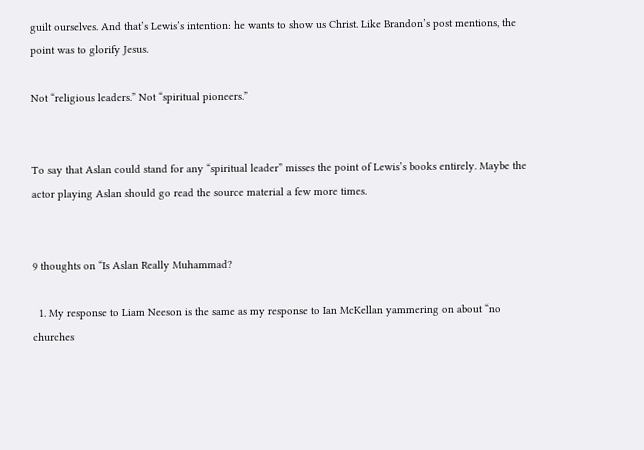guilt ourselves. And that’s Lewis’s intention: he wants to show us Christ. Like Brandon’s post mentions, the point was to glorify Jesus.

Not “religious leaders.” Not “spiritual pioneers.”


To say that Aslan could stand for any “spiritual leader” misses the point of Lewis’s books entirely. Maybe the actor playing Aslan should go read the source material a few more times.


9 thoughts on “Is Aslan Really Muhammad?

  1. My response to Liam Neeson is the same as my response to Ian McKellan yammering on about “no churches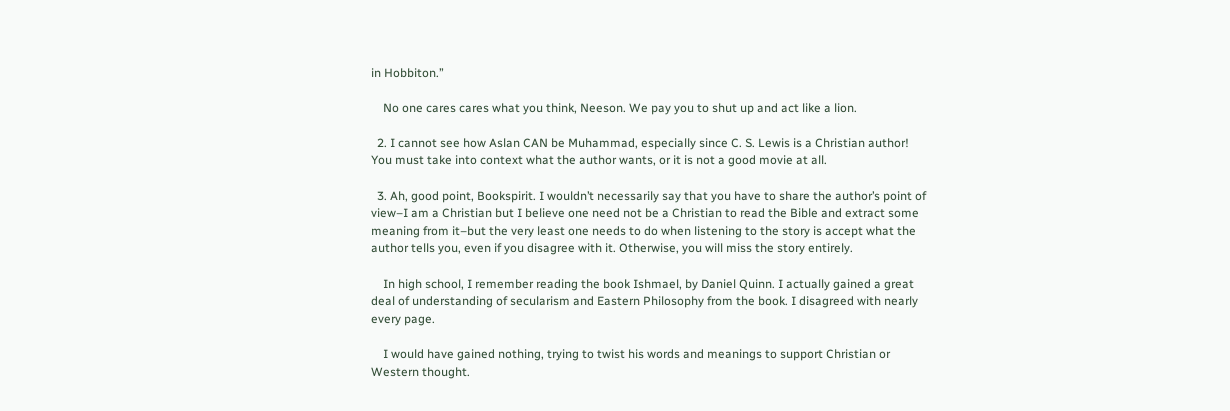in Hobbiton.”

    No one cares cares what you think, Neeson. We pay you to shut up and act like a lion.

  2. I cannot see how Aslan CAN be Muhammad, especially since C. S. Lewis is a Christian author! You must take into context what the author wants, or it is not a good movie at all.

  3. Ah, good point, Bookspirit. I wouldn’t necessarily say that you have to share the author’s point of view–I am a Christian but I believe one need not be a Christian to read the Bible and extract some meaning from it–but the very least one needs to do when listening to the story is accept what the author tells you, even if you disagree with it. Otherwise, you will miss the story entirely.

    In high school, I remember reading the book Ishmael, by Daniel Quinn. I actually gained a great deal of understanding of secularism and Eastern Philosophy from the book. I disagreed with nearly every page.

    I would have gained nothing, trying to twist his words and meanings to support Christian or Western thought.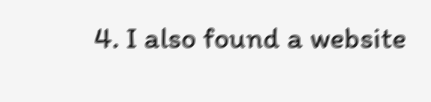4. I also found a website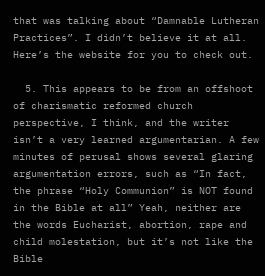that was talking about “Damnable Lutheran Practices”. I didn’t believe it at all. Here’s the website for you to check out.

  5. This appears to be from an offshoot of charismatic reformed church perspective, I think, and the writer isn’t a very learned argumentarian. A few minutes of perusal shows several glaring argumentation errors, such as “In fact, the phrase “Holy Communion” is NOT found in the Bible at all” Yeah, neither are the words Eucharist, abortion, rape and child molestation, but it’s not like the Bible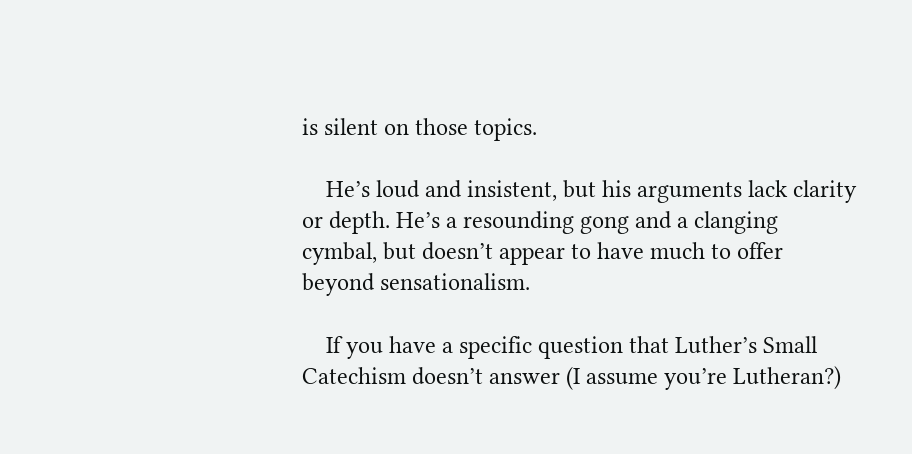is silent on those topics.

    He’s loud and insistent, but his arguments lack clarity or depth. He’s a resounding gong and a clanging cymbal, but doesn’t appear to have much to offer beyond sensationalism.

    If you have a specific question that Luther’s Small Catechism doesn’t answer (I assume you’re Lutheran?)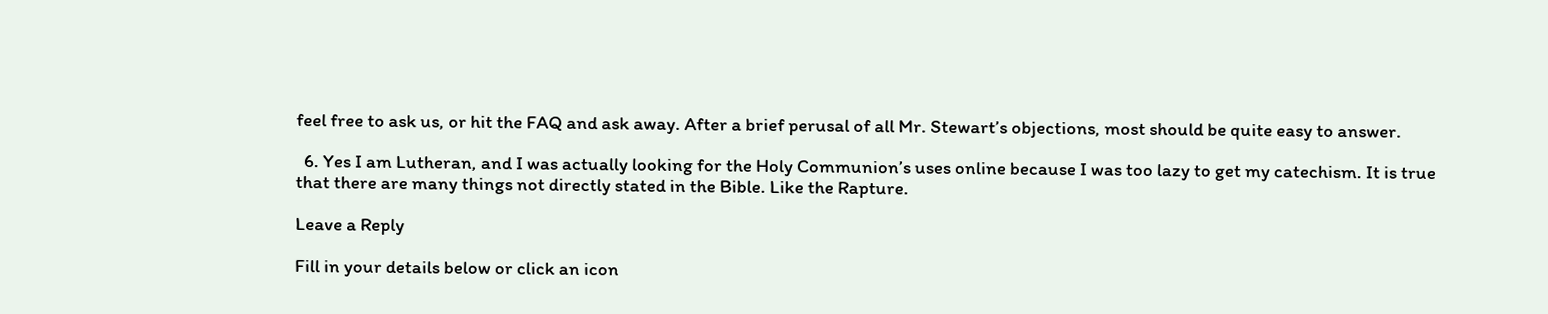feel free to ask us, or hit the FAQ and ask away. After a brief perusal of all Mr. Stewart’s objections, most should be quite easy to answer.

  6. Yes I am Lutheran, and I was actually looking for the Holy Communion’s uses online because I was too lazy to get my catechism. It is true that there are many things not directly stated in the Bible. Like the Rapture.

Leave a Reply

Fill in your details below or click an icon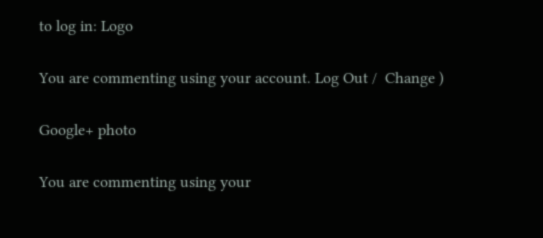to log in: Logo

You are commenting using your account. Log Out /  Change )

Google+ photo

You are commenting using your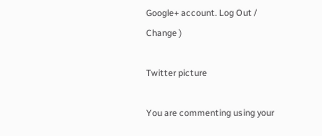Google+ account. Log Out /  Change )

Twitter picture

You are commenting using your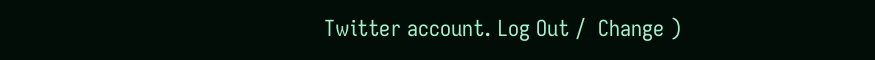Twitter account. Log Out /  Change )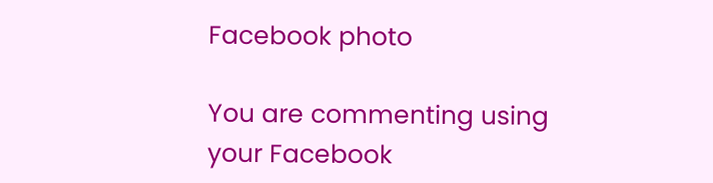Facebook photo

You are commenting using your Facebook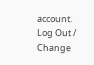account. Log Out /  Change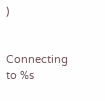)


Connecting to %s